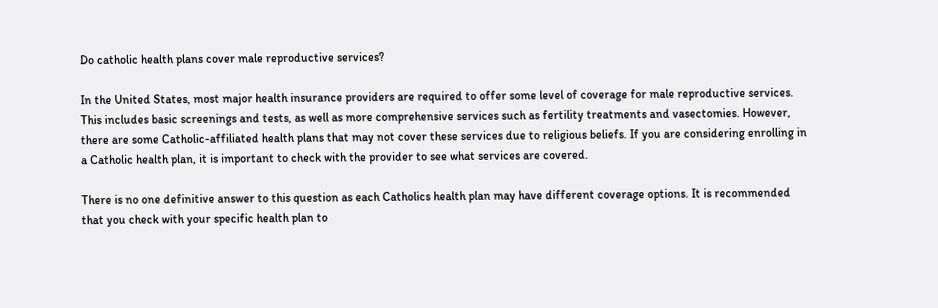Do catholic health plans cover male reproductive services?

In the United States, most major health insurance providers are required to offer some level of coverage for male reproductive services. This includes basic screenings and tests, as well as more comprehensive services such as fertility treatments and vasectomies. However, there are some Catholic-affiliated health plans that may not cover these services due to religious beliefs. If you are considering enrolling in a Catholic health plan, it is important to check with the provider to see what services are covered.

There is no one definitive answer to this question as each Catholics health plan may have different coverage options. It is recommended that you check with your specific health plan to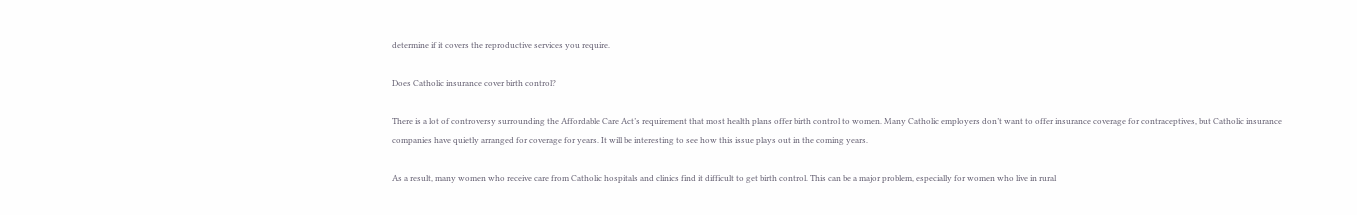determine if it covers the reproductive services you require.

Does Catholic insurance cover birth control?

There is a lot of controversy surrounding the Affordable Care Act’s requirement that most health plans offer birth control to women. Many Catholic employers don’t want to offer insurance coverage for contraceptives, but Catholic insurance companies have quietly arranged for coverage for years. It will be interesting to see how this issue plays out in the coming years.

As a result, many women who receive care from Catholic hospitals and clinics find it difficult to get birth control. This can be a major problem, especially for women who live in rural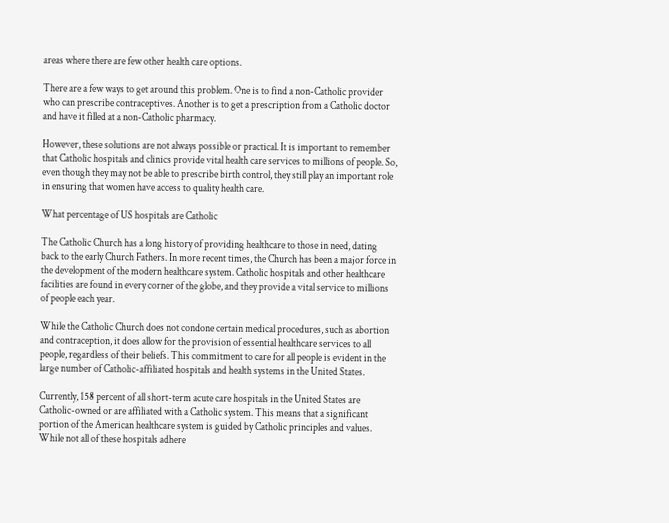areas where there are few other health care options.

There are a few ways to get around this problem. One is to find a non-Catholic provider who can prescribe contraceptives. Another is to get a prescription from a Catholic doctor and have it filled at a non-Catholic pharmacy.

However, these solutions are not always possible or practical. It is important to remember that Catholic hospitals and clinics provide vital health care services to millions of people. So, even though they may not be able to prescribe birth control, they still play an important role in ensuring that women have access to quality health care.

What percentage of US hospitals are Catholic

The Catholic Church has a long history of providing healthcare to those in need, dating back to the early Church Fathers. In more recent times, the Church has been a major force in the development of the modern healthcare system. Catholic hospitals and other healthcare facilities are found in every corner of the globe, and they provide a vital service to millions of people each year.

While the Catholic Church does not condone certain medical procedures, such as abortion and contraception, it does allow for the provision of essential healthcare services to all people, regardless of their beliefs. This commitment to care for all people is evident in the large number of Catholic-affiliated hospitals and health systems in the United States.

Currently, 158 percent of all short-term acute care hospitals in the United States are Catholic-owned or are affiliated with a Catholic system. This means that a significant portion of the American healthcare system is guided by Catholic principles and values. While not all of these hospitals adhere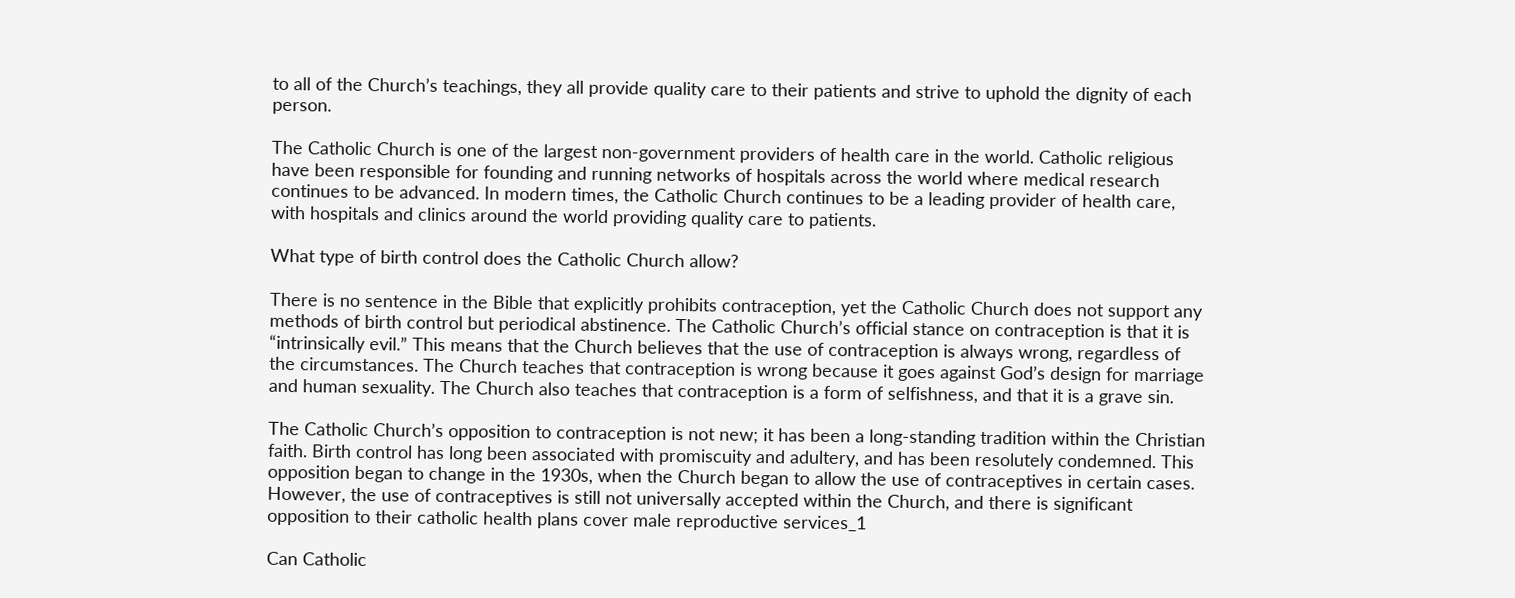to all of the Church’s teachings, they all provide quality care to their patients and strive to uphold the dignity of each person.

The Catholic Church is one of the largest non-government providers of health care in the world. Catholic religious have been responsible for founding and running networks of hospitals across the world where medical research continues to be advanced. In modern times, the Catholic Church continues to be a leading provider of health care, with hospitals and clinics around the world providing quality care to patients.

What type of birth control does the Catholic Church allow?

There is no sentence in the Bible that explicitly prohibits contraception, yet the Catholic Church does not support any methods of birth control but periodical abstinence. The Catholic Church’s official stance on contraception is that it is “intrinsically evil.” This means that the Church believes that the use of contraception is always wrong, regardless of the circumstances. The Church teaches that contraception is wrong because it goes against God’s design for marriage and human sexuality. The Church also teaches that contraception is a form of selfishness, and that it is a grave sin.

The Catholic Church’s opposition to contraception is not new; it has been a long-standing tradition within the Christian faith. Birth control has long been associated with promiscuity and adultery, and has been resolutely condemned. This opposition began to change in the 1930s, when the Church began to allow the use of contraceptives in certain cases. However, the use of contraceptives is still not universally accepted within the Church, and there is significant opposition to their catholic health plans cover male reproductive services_1

Can Catholic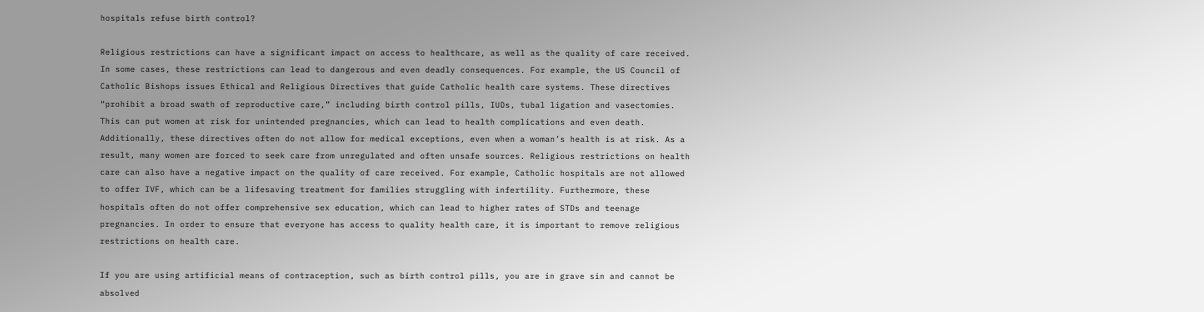hospitals refuse birth control?

Religious restrictions can have a significant impact on access to healthcare, as well as the quality of care received. In some cases, these restrictions can lead to dangerous and even deadly consequences. For example, the US Council of Catholic Bishops issues Ethical and Religious Directives that guide Catholic health care systems. These directives “prohibit a broad swath of reproductive care,” including birth control pills, IUDs, tubal ligation and vasectomies. This can put women at risk for unintended pregnancies, which can lead to health complications and even death. Additionally, these directives often do not allow for medical exceptions, even when a woman’s health is at risk. As a result, many women are forced to seek care from unregulated and often unsafe sources. Religious restrictions on health care can also have a negative impact on the quality of care received. For example, Catholic hospitals are not allowed to offer IVF, which can be a lifesaving treatment for families struggling with infertility. Furthermore, these hospitals often do not offer comprehensive sex education, which can lead to higher rates of STDs and teenage pregnancies. In order to ensure that everyone has access to quality health care, it is important to remove religious restrictions on health care.

If you are using artificial means of contraception, such as birth control pills, you are in grave sin and cannot be absolved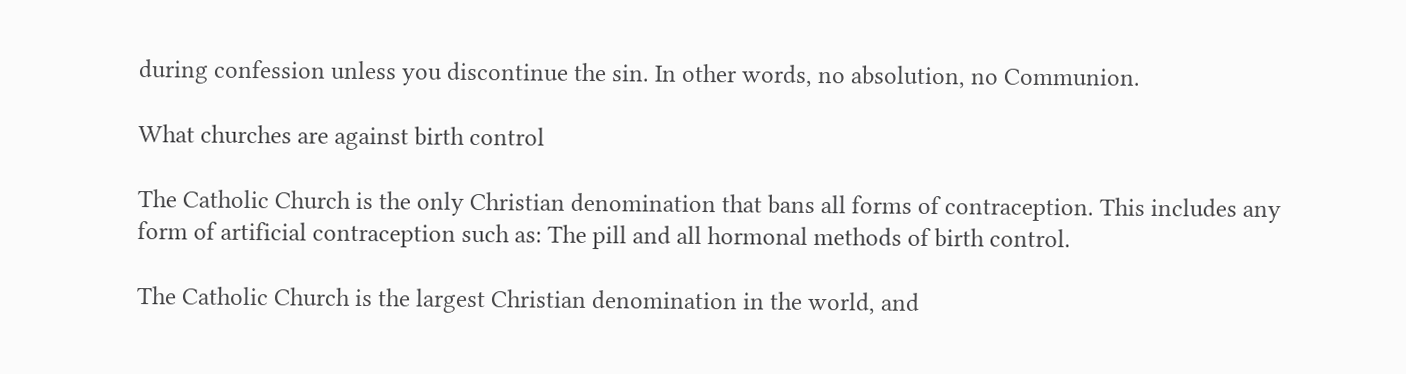during confession unless you discontinue the sin. In other words, no absolution, no Communion.

What churches are against birth control

The Catholic Church is the only Christian denomination that bans all forms of contraception. This includes any form of artificial contraception such as: The pill and all hormonal methods of birth control.

The Catholic Church is the largest Christian denomination in the world, and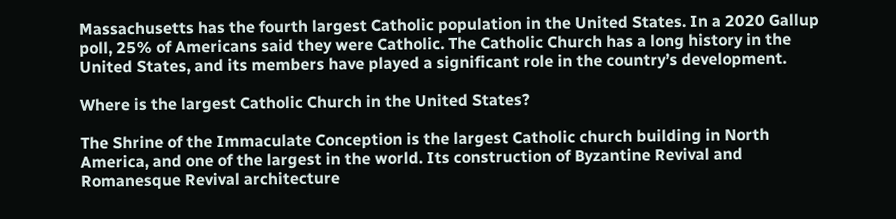Massachusetts has the fourth largest Catholic population in the United States. In a 2020 Gallup poll, 25% of Americans said they were Catholic. The Catholic Church has a long history in the United States, and its members have played a significant role in the country’s development.

Where is the largest Catholic Church in the United States?

The Shrine of the Immaculate Conception is the largest Catholic church building in North America, and one of the largest in the world. Its construction of Byzantine Revival and Romanesque Revival architecture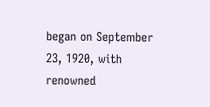began on September 23, 1920, with renowned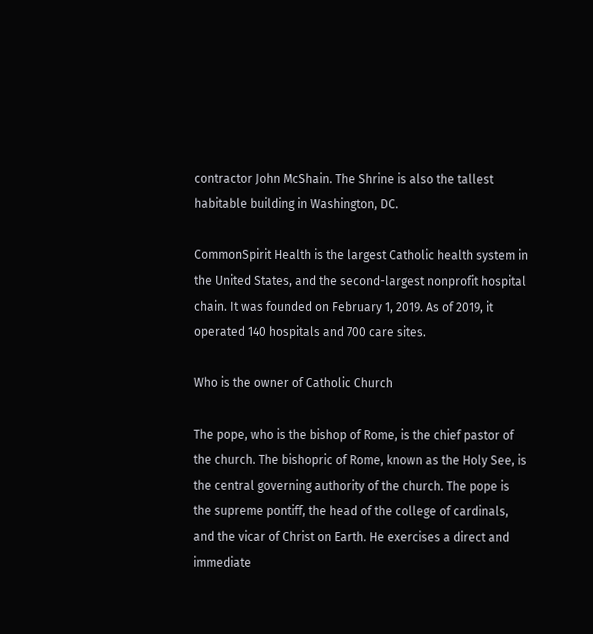contractor John McShain. The Shrine is also the tallest habitable building in Washington, DC.

CommonSpirit Health is the largest Catholic health system in the United States, and the second-largest nonprofit hospital chain. It was founded on February 1, 2019. As of 2019, it operated 140 hospitals and 700 care sites.

Who is the owner of Catholic Church

The pope, who is the bishop of Rome, is the chief pastor of the church. The bishopric of Rome, known as the Holy See, is the central governing authority of the church. The pope is the supreme pontiff, the head of the college of cardinals, and the vicar of Christ on Earth. He exercises a direct and immediate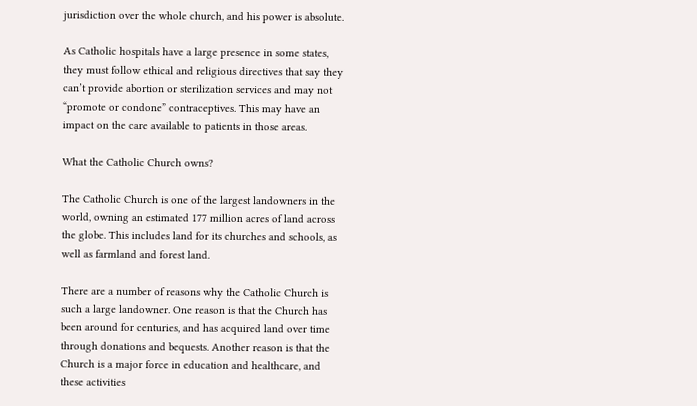jurisdiction over the whole church, and his power is absolute.

As Catholic hospitals have a large presence in some states, they must follow ethical and religious directives that say they can’t provide abortion or sterilization services and may not “promote or condone” contraceptives. This may have an impact on the care available to patients in those areas.

What the Catholic Church owns?

The Catholic Church is one of the largest landowners in the world, owning an estimated 177 million acres of land across the globe. This includes land for its churches and schools, as well as farmland and forest land.

There are a number of reasons why the Catholic Church is such a large landowner. One reason is that the Church has been around for centuries, and has acquired land over time through donations and bequests. Another reason is that the Church is a major force in education and healthcare, and these activities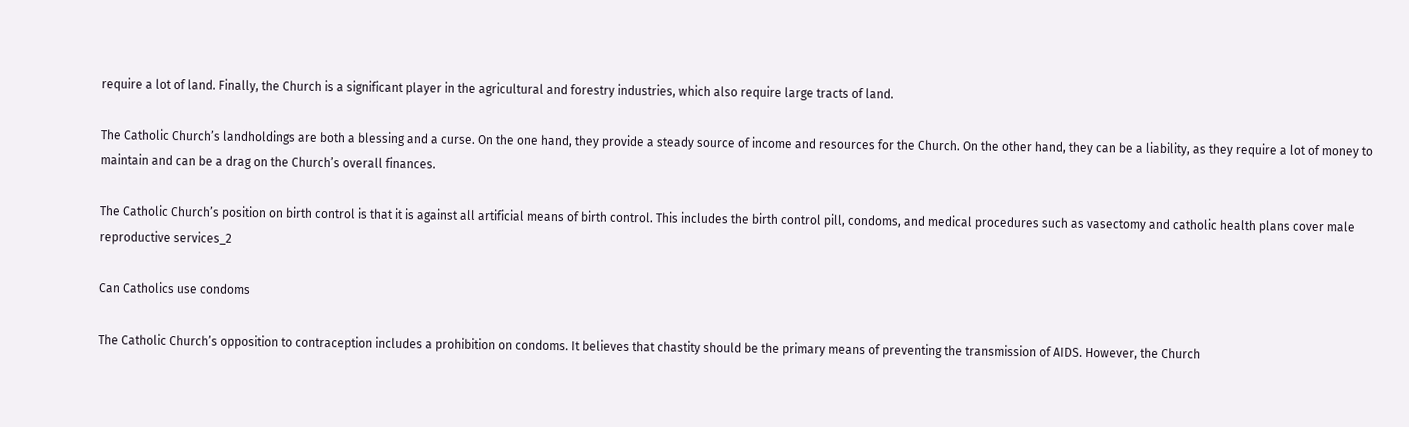require a lot of land. Finally, the Church is a significant player in the agricultural and forestry industries, which also require large tracts of land.

The Catholic Church’s landholdings are both a blessing and a curse. On the one hand, they provide a steady source of income and resources for the Church. On the other hand, they can be a liability, as they require a lot of money to maintain and can be a drag on the Church’s overall finances.

The Catholic Church’s position on birth control is that it is against all artificial means of birth control. This includes the birth control pill, condoms, and medical procedures such as vasectomy and catholic health plans cover male reproductive services_2

Can Catholics use condoms

The Catholic Church’s opposition to contraception includes a prohibition on condoms. It believes that chastity should be the primary means of preventing the transmission of AIDS. However, the Church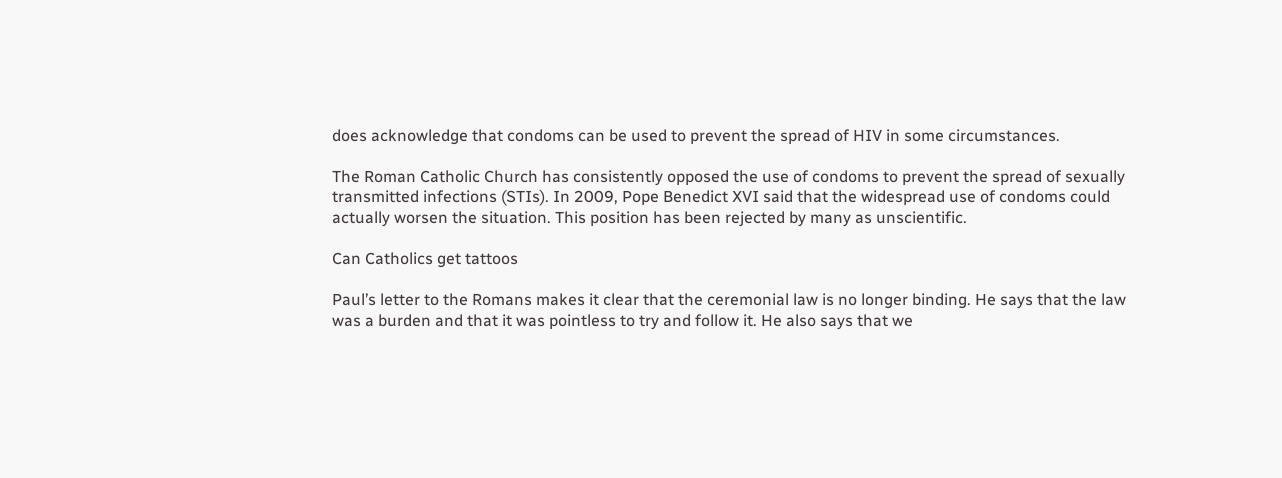does acknowledge that condoms can be used to prevent the spread of HIV in some circumstances.

The Roman Catholic Church has consistently opposed the use of condoms to prevent the spread of sexually transmitted infections (STIs). In 2009, Pope Benedict XVI said that the widespread use of condoms could actually worsen the situation. This position has been rejected by many as unscientific.

Can Catholics get tattoos

Paul’s letter to the Romans makes it clear that the ceremonial law is no longer binding. He says that the law was a burden and that it was pointless to try and follow it. He also says that we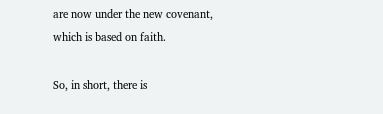are now under the new covenant, which is based on faith.

So, in short, there is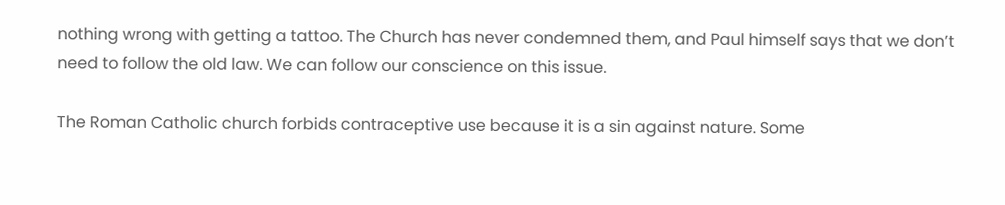nothing wrong with getting a tattoo. The Church has never condemned them, and Paul himself says that we don’t need to follow the old law. We can follow our conscience on this issue.

The Roman Catholic church forbids contraceptive use because it is a sin against nature. Some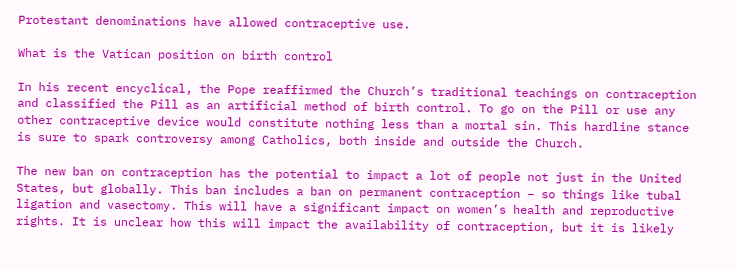Protestant denominations have allowed contraceptive use.

What is the Vatican position on birth control

In his recent encyclical, the Pope reaffirmed the Church’s traditional teachings on contraception and classified the Pill as an artificial method of birth control. To go on the Pill or use any other contraceptive device would constitute nothing less than a mortal sin. This hardline stance is sure to spark controversy among Catholics, both inside and outside the Church.

The new ban on contraception has the potential to impact a lot of people not just in the United States, but globally. This ban includes a ban on permanent contraception – so things like tubal ligation and vasectomy. This will have a significant impact on women’s health and reproductive rights. It is unclear how this will impact the availability of contraception, but it is likely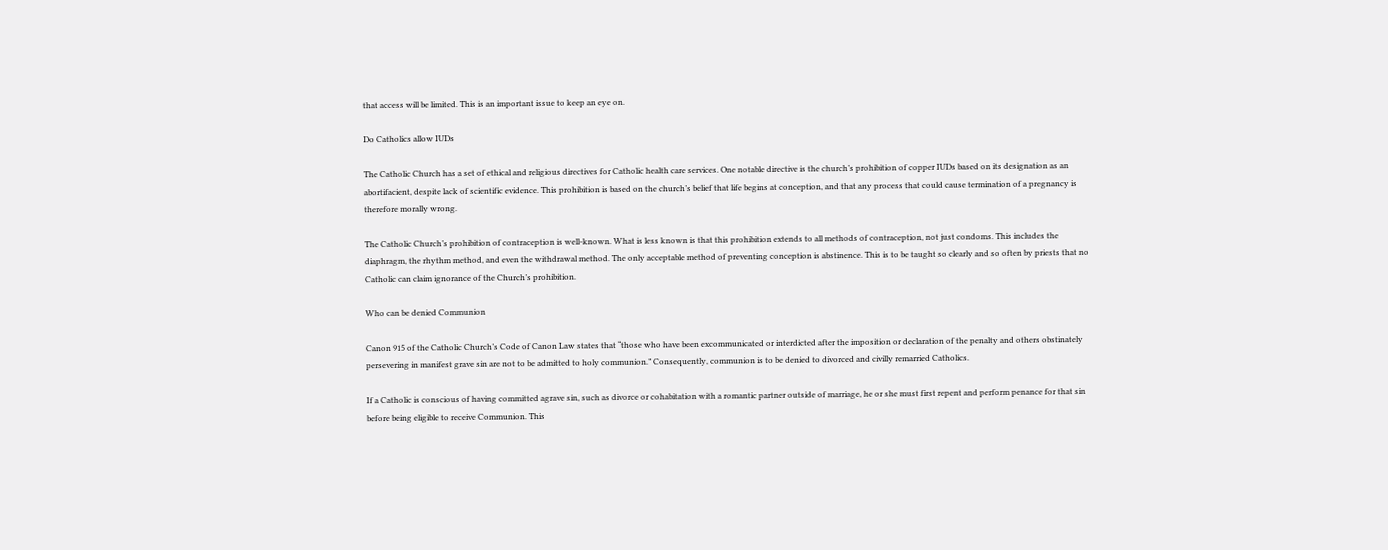that access will be limited. This is an important issue to keep an eye on.

Do Catholics allow IUDs

The Catholic Church has a set of ethical and religious directives for Catholic health care services. One notable directive is the church’s prohibition of copper IUDs based on its designation as an abortifacient, despite lack of scientific evidence. This prohibition is based on the church’s belief that life begins at conception, and that any process that could cause termination of a pregnancy is therefore morally wrong.

The Catholic Church’s prohibition of contraception is well-known. What is less known is that this prohibition extends to all methods of contraception, not just condoms. This includes the diaphragm, the rhythm method, and even the withdrawal method. The only acceptable method of preventing conception is abstinence. This is to be taught so clearly and so often by priests that no Catholic can claim ignorance of the Church’s prohibition.

Who can be denied Communion

Canon 915 of the Catholic Church’s Code of Canon Law states that “those who have been excommunicated or interdicted after the imposition or declaration of the penalty and others obstinately persevering in manifest grave sin are not to be admitted to holy communion.” Consequently, communion is to be denied to divorced and civilly remarried Catholics.

If a Catholic is conscious of having committed agrave sin, such as divorce or cohabitation with a romantic partner outside of marriage, he or she must first repent and perform penance for that sin before being eligible to receive Communion. This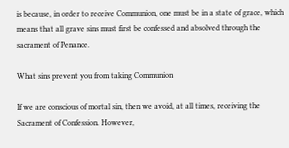is because, in order to receive Communion, one must be in a state of grace, which means that all grave sins must first be confessed and absolved through the sacrament of Penance.

What sins prevent you from taking Communion

If we are conscious of mortal sin, then we avoid, at all times, receiving the Sacrament of Confession. However,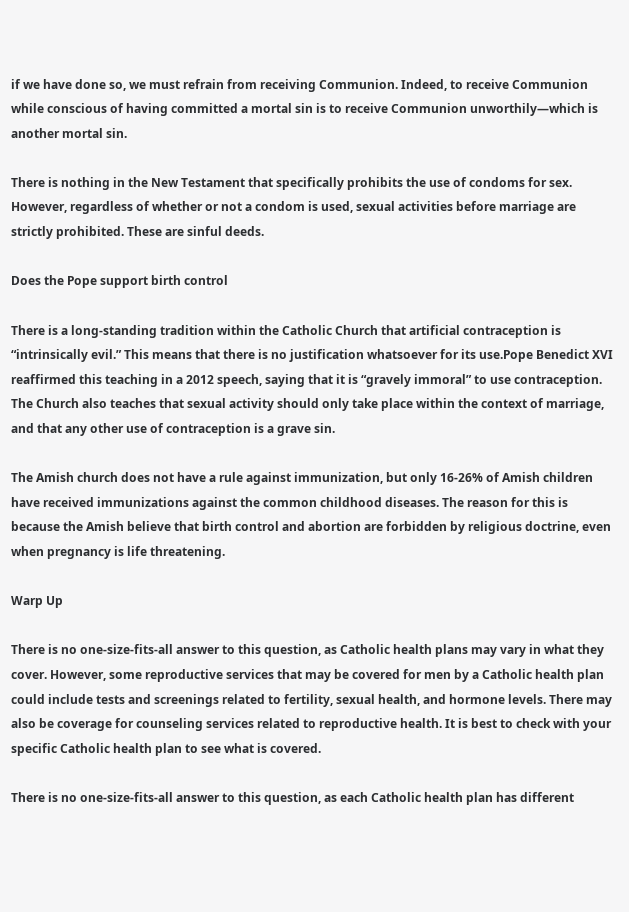if we have done so, we must refrain from receiving Communion. Indeed, to receive Communion while conscious of having committed a mortal sin is to receive Communion unworthily—which is another mortal sin.

There is nothing in the New Testament that specifically prohibits the use of condoms for sex. However, regardless of whether or not a condom is used, sexual activities before marriage are strictly prohibited. These are sinful deeds.

Does the Pope support birth control

There is a long-standing tradition within the Catholic Church that artificial contraception is “intrinsically evil.” This means that there is no justification whatsoever for its use.Pope Benedict XVI reaffirmed this teaching in a 2012 speech, saying that it is “gravely immoral” to use contraception. The Church also teaches that sexual activity should only take place within the context of marriage, and that any other use of contraception is a grave sin.

The Amish church does not have a rule against immunization, but only 16-26% of Amish children have received immunizations against the common childhood diseases. The reason for this is because the Amish believe that birth control and abortion are forbidden by religious doctrine, even when pregnancy is life threatening.

Warp Up

There is no one-size-fits-all answer to this question, as Catholic health plans may vary in what they cover. However, some reproductive services that may be covered for men by a Catholic health plan could include tests and screenings related to fertility, sexual health, and hormone levels. There may also be coverage for counseling services related to reproductive health. It is best to check with your specific Catholic health plan to see what is covered.

There is no one-size-fits-all answer to this question, as each Catholic health plan has different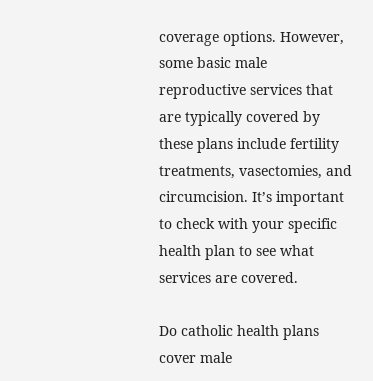coverage options. However, some basic male reproductive services that are typically covered by these plans include fertility treatments, vasectomies, and circumcision. It’s important to check with your specific health plan to see what services are covered.

Do catholic health plans cover male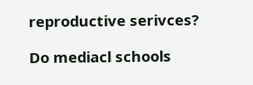reproductive serivces?

Do mediacl schools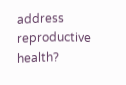address reproductive health?